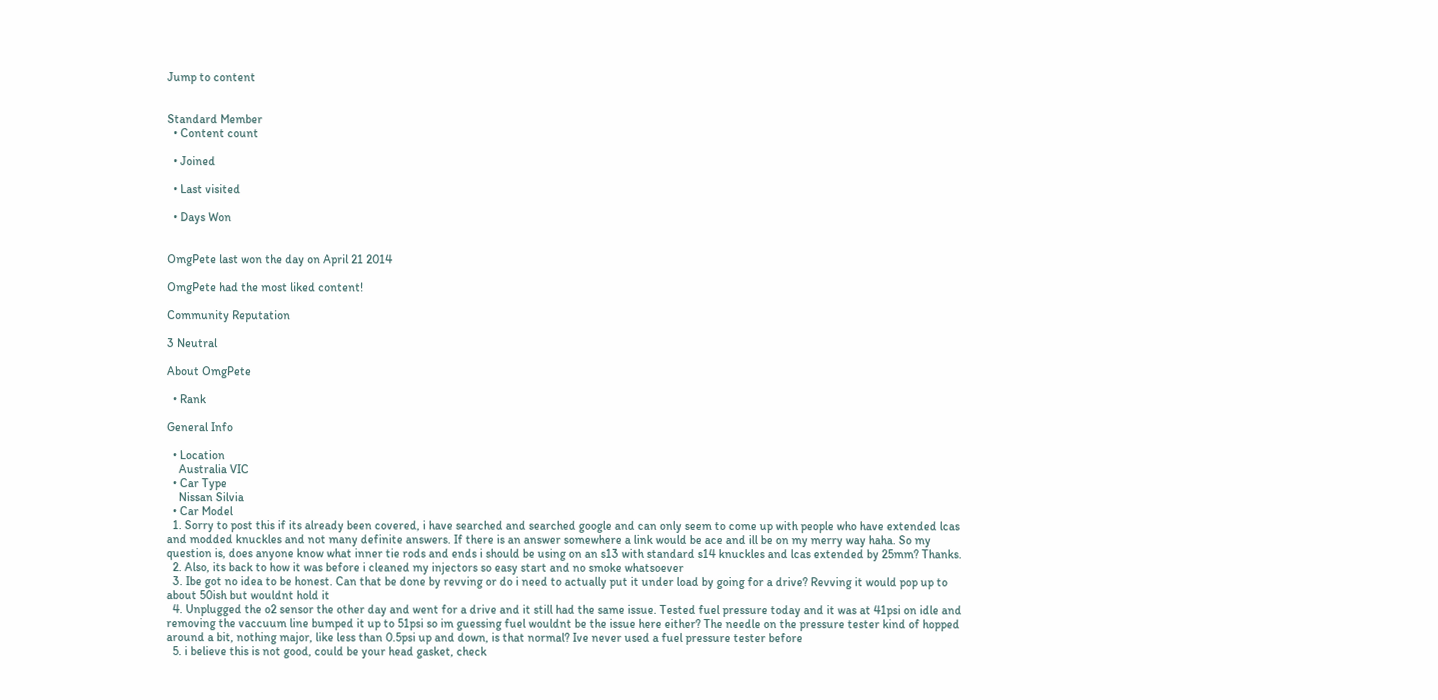Jump to content


Standard Member
  • Content count

  • Joined

  • Last visited

  • Days Won


OmgPete last won the day on April 21 2014

OmgPete had the most liked content!

Community Reputation

3 Neutral

About OmgPete

  • Rank

General Info

  • Location
    Australia VIC
  • Car Type
    Nissan Silvia
  • Car Model
  1. Sorry to post this if its already been covered, i have searched and searched google and can only seem to come up with people who have extended lcas and modded knuckles and not many definite answers. If there is an answer somewhere a link would be ace and ill be on my merry way haha. So my question is, does anyone know what inner tie rods and ends i should be using on an s13 with standard s14 knuckles and lcas extended by 25mm? Thanks.
  2. Also, its back to how it was before i cleaned my injectors so easy start and no smoke whatsoever
  3. Ibe got no idea to be honest. Can that be done by revving or do i need to actually put it under load by going for a drive? Revving it would pop up to about 50ish but wouldnt hold it
  4. Unplugged the o2 sensor the other day and went for a drive and it still had the same issue. Tested fuel pressure today and it was at 41psi on idle and removing the vaccuum line bumped it up to 51psi so im guessing fuel wouldnt be the issue here either? The needle on the pressure tester kind of hopped around a bit, nothing major, like less than 0.5psi up and down, is that normal? Ive never used a fuel pressure tester before
  5. i believe this is not good, could be your head gasket, check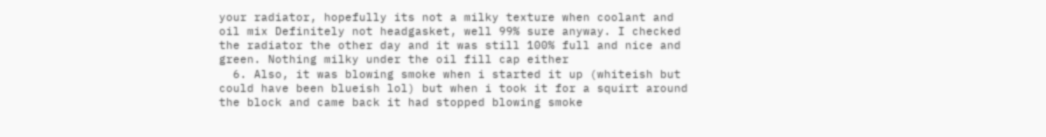your radiator, hopefully its not a milky texture when coolant and oil mix Definitely not headgasket, well 99% sure anyway. I checked the radiator the other day and it was still 100% full and nice and green. Nothing milky under the oil fill cap either
  6. Also, it was blowing smoke when i started it up (whiteish but could have been blueish lol) but when i took it for a squirt around the block and came back it had stopped blowing smoke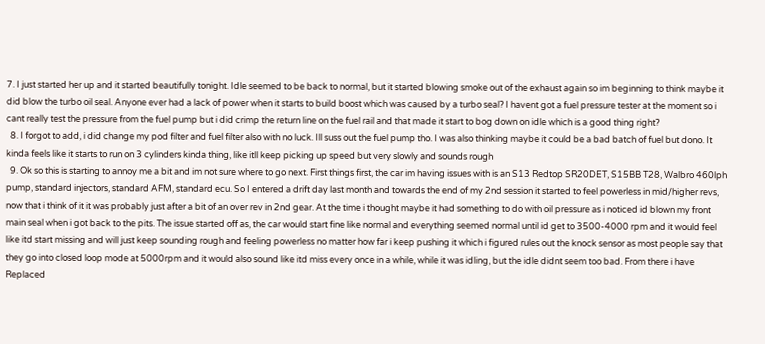7. I just started her up and it started beautifully tonight. Idle seemed to be back to normal, but it started blowing smoke out of the exhaust again so im beginning to think maybe it did blow the turbo oil seal. Anyone ever had a lack of power when it starts to build boost which was caused by a turbo seal? I havent got a fuel pressure tester at the moment so i cant really test the pressure from the fuel pump but i did crimp the return line on the fuel rail and that made it start to bog down on idle which is a good thing right?
  8. I forgot to add, i did change my pod filter and fuel filter also with no luck. Ill suss out the fuel pump tho. I was also thinking maybe it could be a bad batch of fuel but dono. It kinda feels like it starts to run on 3 cylinders kinda thing, like itll keep picking up speed but very slowly and sounds rough
  9. Ok so this is starting to annoy me a bit and im not sure where to go next. First things first, the car im having issues with is an S13 Redtop SR20DET, S15BB T28, Walbro 460lph pump, standard injectors, standard AFM, standard ecu. So I entered a drift day last month and towards the end of my 2nd session it started to feel powerless in mid/higher revs, now that i think of it it was probably just after a bit of an over rev in 2nd gear. At the time i thought maybe it had something to do with oil pressure as i noticed id blown my front main seal when i got back to the pits. The issue started off as, the car would start fine like normal and everything seemed normal until id get to 3500-4000 rpm and it would feel like itd start missing and will just keep sounding rough and feeling powerless no matter how far i keep pushing it which i figured rules out the knock sensor as most people say that they go into closed loop mode at 5000rpm and it would also sound like itd miss every once in a while, while it was idling, but the idle didnt seem too bad. From there i have Replaced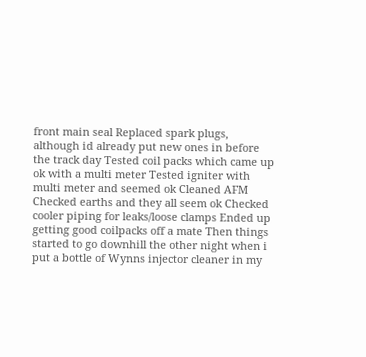front main seal Replaced spark plugs, although id already put new ones in before the track day Tested coil packs which came up ok with a multi meter Tested igniter with multi meter and seemed ok Cleaned AFM Checked earths and they all seem ok Checked cooler piping for leaks/loose clamps Ended up getting good coilpacks off a mate Then things started to go downhill the other night when i put a bottle of Wynns injector cleaner in my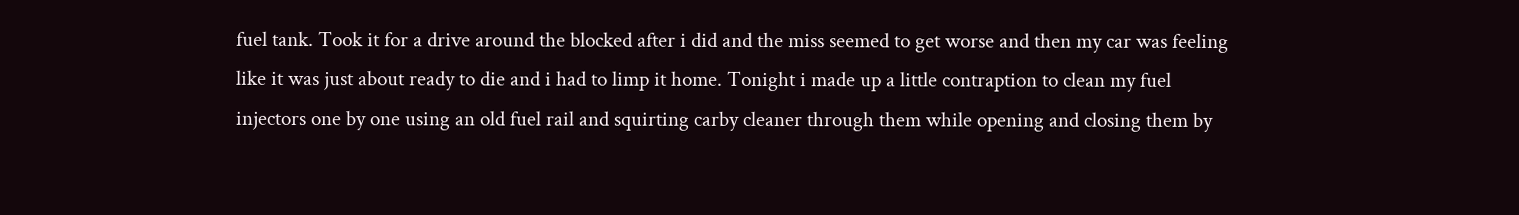fuel tank. Took it for a drive around the blocked after i did and the miss seemed to get worse and then my car was feeling like it was just about ready to die and i had to limp it home. Tonight i made up a little contraption to clean my fuel injectors one by one using an old fuel rail and squirting carby cleaner through them while opening and closing them by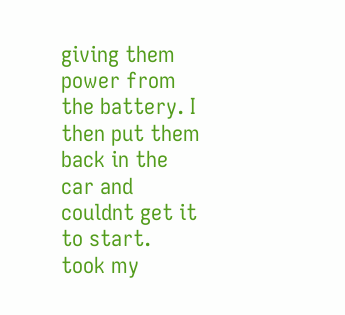giving them power from the battery. I then put them back in the car and couldnt get it to start. took my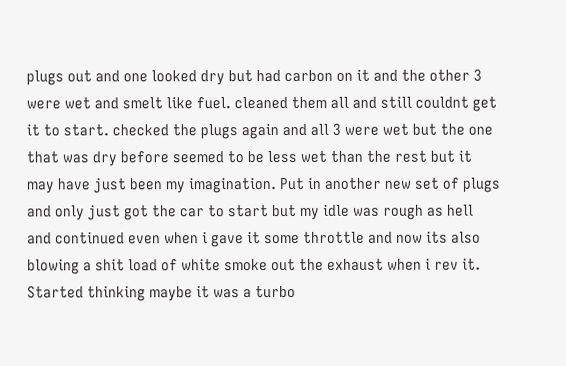plugs out and one looked dry but had carbon on it and the other 3 were wet and smelt like fuel. cleaned them all and still couldnt get it to start. checked the plugs again and all 3 were wet but the one that was dry before seemed to be less wet than the rest but it may have just been my imagination. Put in another new set of plugs and only just got the car to start but my idle was rough as hell and continued even when i gave it some throttle and now its also blowing a shit load of white smoke out the exhaust when i rev it. Started thinking maybe it was a turbo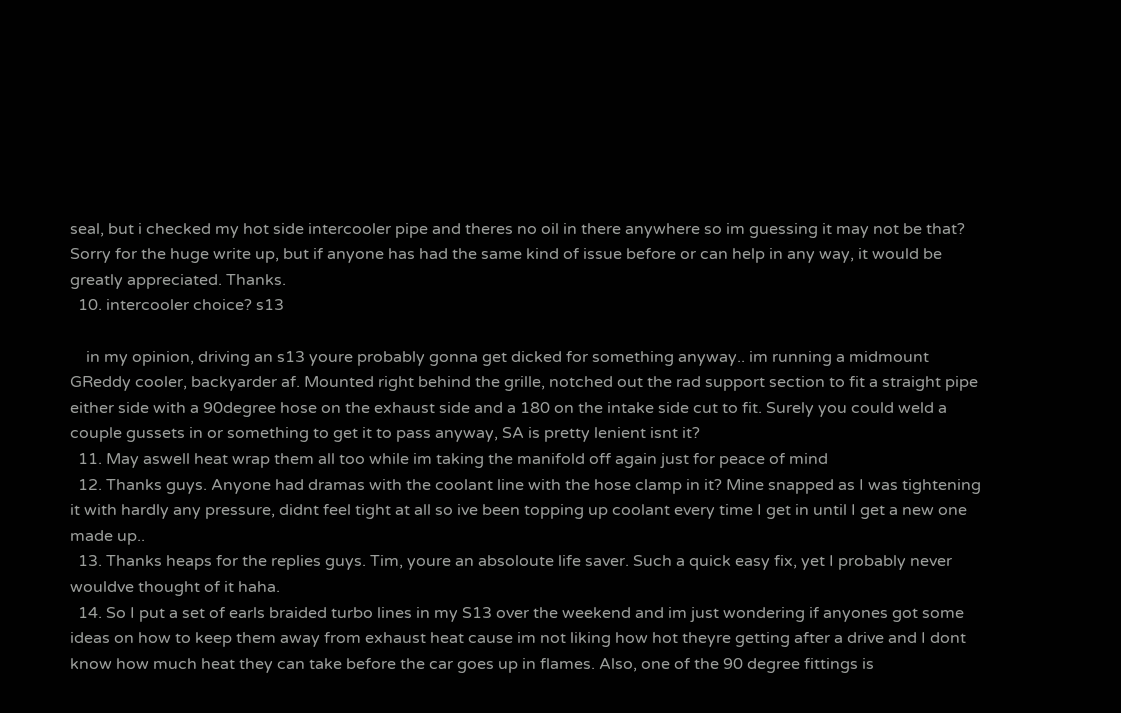seal, but i checked my hot side intercooler pipe and theres no oil in there anywhere so im guessing it may not be that? Sorry for the huge write up, but if anyone has had the same kind of issue before or can help in any way, it would be greatly appreciated. Thanks.
  10. intercooler choice? s13

    in my opinion, driving an s13 youre probably gonna get dicked for something anyway.. im running a midmount GReddy cooler, backyarder af. Mounted right behind the grille, notched out the rad support section to fit a straight pipe either side with a 90degree hose on the exhaust side and a 180 on the intake side cut to fit. Surely you could weld a couple gussets in or something to get it to pass anyway, SA is pretty lenient isnt it?
  11. May aswell heat wrap them all too while im taking the manifold off again just for peace of mind
  12. Thanks guys. Anyone had dramas with the coolant line with the hose clamp in it? Mine snapped as I was tightening it with hardly any pressure, didnt feel tight at all so ive been topping up coolant every time I get in until I get a new one made up..
  13. Thanks heaps for the replies guys. Tim, youre an absoloute life saver. Such a quick easy fix, yet I probably never wouldve thought of it haha.
  14. So I put a set of earls braided turbo lines in my S13 over the weekend and im just wondering if anyones got some ideas on how to keep them away from exhaust heat cause im not liking how hot theyre getting after a drive and I dont know how much heat they can take before the car goes up in flames. Also, one of the 90 degree fittings is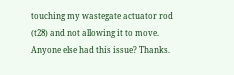touching my wastegate actuator rod (t28) and not allowing it to move. Anyone else had this issue? Thanks.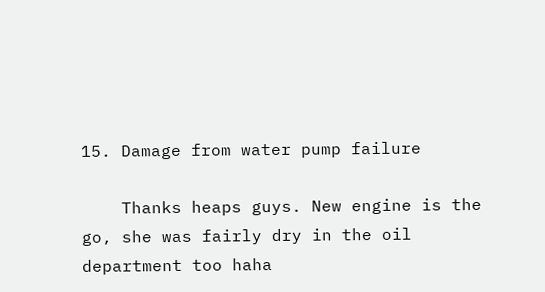15. Damage from water pump failure

    Thanks heaps guys. New engine is the go, she was fairly dry in the oil department too haha